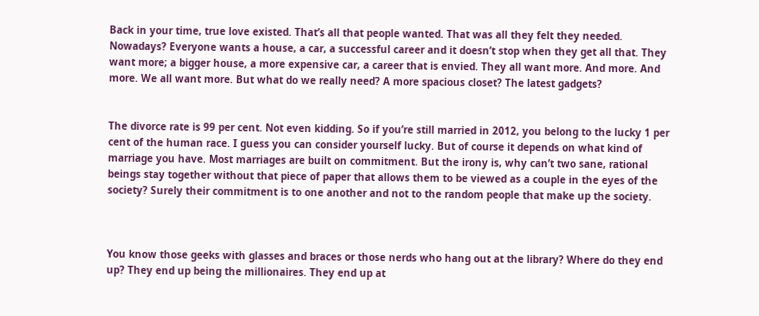Back in your time, true love existed. That’s all that people wanted. That was all they felt they needed. Nowadays? Everyone wants a house, a car, a successful career and it doesn’t stop when they get all that. They want more; a bigger house, a more expensive car, a career that is envied. They all want more. And more. And more. We all want more. But what do we really need? A more spacious closet? The latest gadgets?


The divorce rate is 99 per cent. Not even kidding. So if you’re still married in 2012, you belong to the lucky 1 per cent of the human race. I guess you can consider yourself lucky. But of course it depends on what kind of marriage you have. Most marriages are built on commitment. But the irony is, why can’t two sane, rational beings stay together without that piece of paper that allows them to be viewed as a couple in the eyes of the society? Surely their commitment is to one another and not to the random people that make up the society.



You know those geeks with glasses and braces or those nerds who hang out at the library? Where do they end up? They end up being the millionaires. They end up at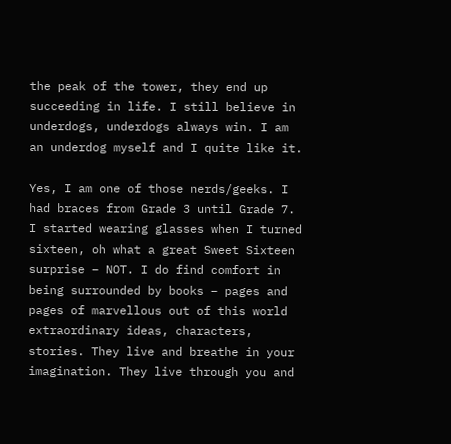the peak of the tower, they end up succeeding in life. I still believe in underdogs, underdogs always win. I am an underdog myself and I quite like it.

Yes, I am one of those nerds/geeks. I had braces from Grade 3 until Grade 7. I started wearing glasses when I turned sixteen, oh what a great Sweet Sixteen surprise – NOT. I do find comfort in being surrounded by books – pages and pages of marvellous out of this world extraordinary ideas, characters, stories. They live and breathe in your imagination. They live through you and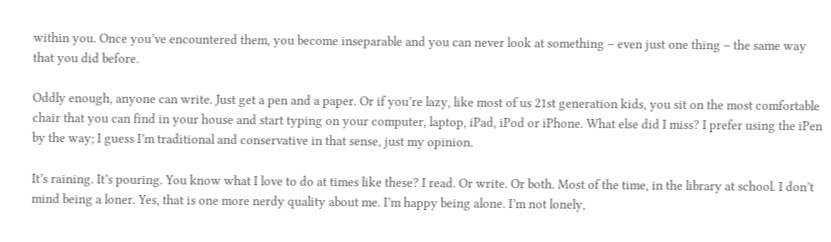within you. Once you’ve encountered them, you become inseparable and you can never look at something – even just one thing – the same way that you did before.

Oddly enough, anyone can write. Just get a pen and a paper. Or if you’re lazy, like most of us 21st generation kids, you sit on the most comfortable chair that you can find in your house and start typing on your computer, laptop, iPad, iPod or iPhone. What else did I miss? I prefer using the iPen by the way; I guess I’m traditional and conservative in that sense, just my opinion.

It’s raining. It’s pouring. You know what I love to do at times like these? I read. Or write. Or both. Most of the time, in the library at school. I don’t mind being a loner. Yes, that is one more nerdy quality about me. I’m happy being alone. I’m not lonely,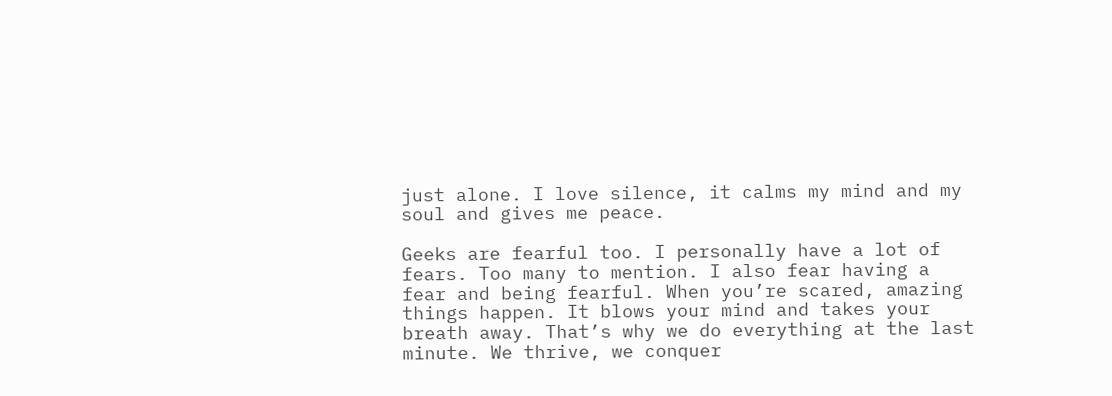just alone. I love silence, it calms my mind and my soul and gives me peace.

Geeks are fearful too. I personally have a lot of fears. Too many to mention. I also fear having a fear and being fearful. When you’re scared, amazing things happen. It blows your mind and takes your breath away. That’s why we do everything at the last minute. We thrive, we conquer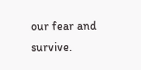our fear and survive.